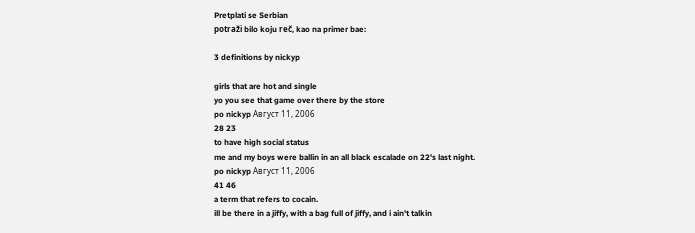Pretplati se Serbian
potraži bilo koju reč, kao na primer bae:

3 definitions by nickyp

girls that are hot and single
yo you see that game over there by the store
po nickyp Август 11, 2006
28 23
to have high social status
me and my boys were ballin in an all black escalade on 22's last night.
po nickyp Август 11, 2006
41 46
a term that refers to cocain.
ill be there in a jiffy, with a bag full of jiffy, and i ain't talkin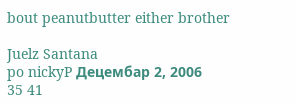bout peanutbutter either brother

Juelz Santana
po nickyP Децембар 2, 2006
35 41